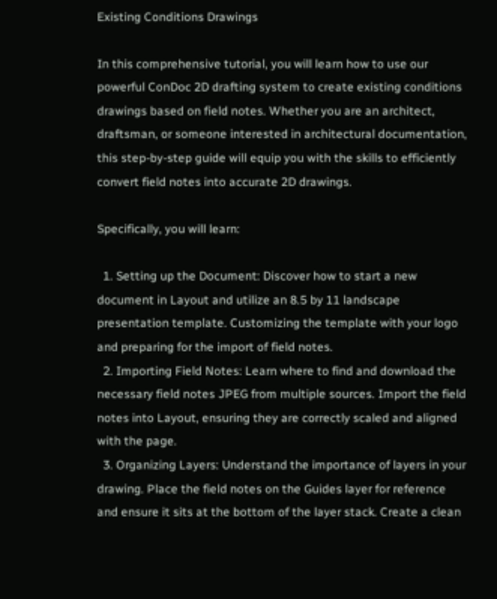Existing Conditions Drawings

In this comprehensive tutorial, you will learn how to use our powerful ConDoc 2D drafting system to create existing conditions drawings based on field notes. Whether you are an architect, draftsman, or someone interested in architectural documentation, this step-by-step guide will equip you with the skills to efficiently convert field notes into accurate 2D drawings.

Specifically, you will learn:

  1. Setting up the Document: Discover how to start a new document in Layout and utilize an 8.5 by 11 landscape presentation template. Customizing the template with your logo and preparing for the import of field notes.
  2. Importing Field Notes: Learn where to find and download the necessary field notes JPEG from multiple sources. Import the field notes into Layout, ensuring they are correctly scaled and aligned with the page.
  3. Organizing Layers: Understand the importance of layers in your drawing. Place the field notes on the Guides layer for reference and ensure it sits at the bottom of the layer stack. Create a clean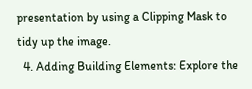presentation by using a Clipping Mask to tidy up the image.
  4. Adding Building Elements: Explore the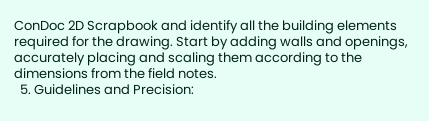ConDoc 2D Scrapbook and identify all the building elements required for the drawing. Start by adding walls and openings, accurately placing and scaling them according to the dimensions from the field notes.
  5. Guidelines and Precision: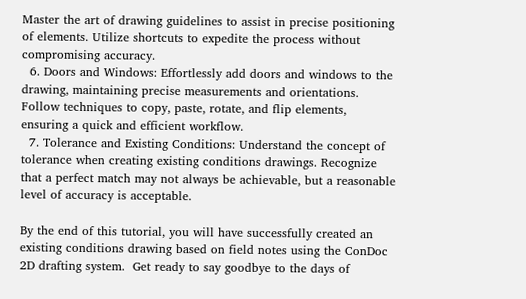Master the art of drawing guidelines to assist in precise positioning of elements. Utilize shortcuts to expedite the process without compromising accuracy.
  6. Doors and Windows: Effortlessly add doors and windows to the drawing, maintaining precise measurements and orientations. Follow techniques to copy, paste, rotate, and flip elements, ensuring a quick and efficient workflow.
  7. Tolerance and Existing Conditions: Understand the concept of tolerance when creating existing conditions drawings. Recognize that a perfect match may not always be achievable, but a reasonable level of accuracy is acceptable.

By the end of this tutorial, you will have successfully created an existing conditions drawing based on field notes using the ConDoc 2D drafting system.  Get ready to say goodbye to the days of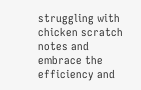struggling with chicken scratch notes and embrace the efficiency and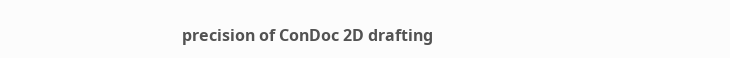precision of ConDoc 2D drafting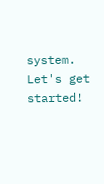system. Let's get started!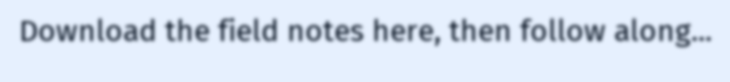Download the field notes here, then follow along...